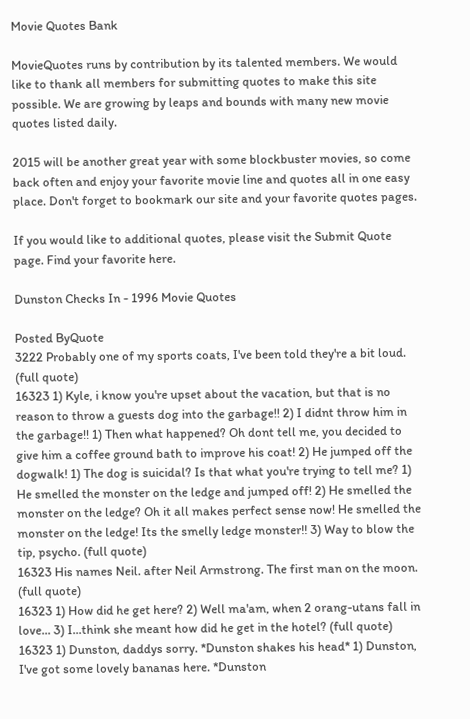Movie Quotes Bank

MovieQuotes runs by contribution by its talented members. We would like to thank all members for submitting quotes to make this site possible. We are growing by leaps and bounds with many new movie quotes listed daily.

2015 will be another great year with some blockbuster movies, so come back often and enjoy your favorite movie line and quotes all in one easy place. Don't forget to bookmark our site and your favorite quotes pages.

If you would like to additional quotes, please visit the Submit Quote page. Find your favorite here.

Dunston Checks In - 1996 Movie Quotes

Posted ByQuote
3222 Probably one of my sports coats, I've been told they're a bit loud. (full quote)
16323 1) Kyle, i know you're upset about the vacation, but that is no reason to throw a guests dog into the garbage!! 2) I didnt throw him in the garbage!! 1) Then what happened? Oh dont tell me, you decided to give him a coffee ground bath to improve his coat! 2) He jumped off the dogwalk! 1) The dog is suicidal? Is that what you're trying to tell me? 1) He smelled the monster on the ledge and jumped off! 2) He smelled the monster on the ledge? Oh it all makes perfect sense now! He smelled the monster on the ledge! Its the smelly ledge monster!! 3) Way to blow the tip, psycho. (full quote)
16323 His names Neil. after Neil Armstrong. The first man on the moon. (full quote)
16323 1) How did he get here? 2) Well ma'am, when 2 orang-utans fall in love... 3) I...think she meant how did he get in the hotel? (full quote)
16323 1) Dunston, daddys sorry. *Dunston shakes his head* 1) Dunston, I've got some lovely bananas here. *Dunston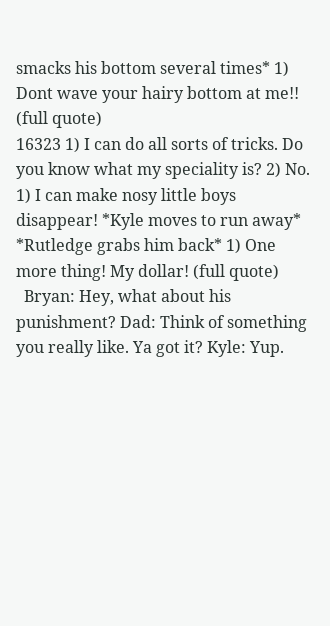smacks his bottom several times* 1) Dont wave your hairy bottom at me!! (full quote)
16323 1) I can do all sorts of tricks. Do you know what my speciality is? 2) No. 1) I can make nosy little boys disappear! *Kyle moves to run away* *Rutledge grabs him back* 1) One more thing! My dollar! (full quote)
  Bryan: Hey, what about his punishment? Dad: Think of something you really like. Ya got it? Kyle: Yup.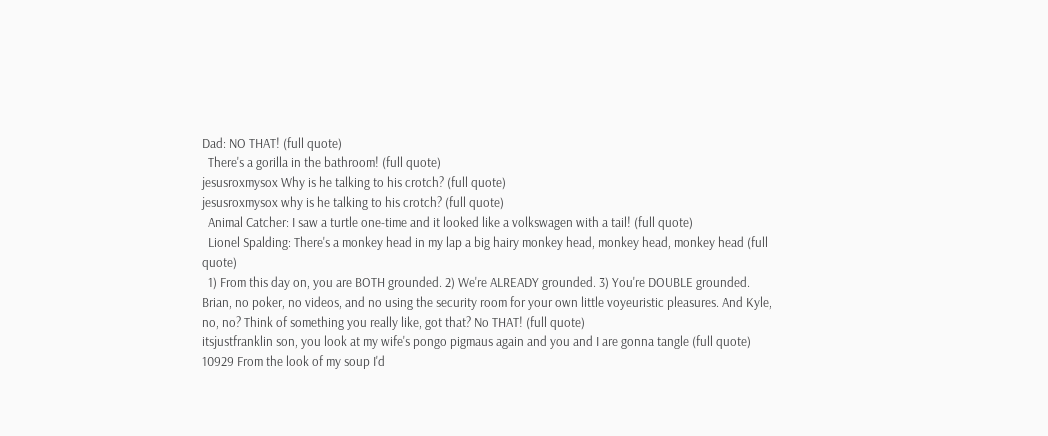Dad: NO THAT! (full quote)
  There's a gorilla in the bathroom! (full quote)
jesusroxmysox Why is he talking to his crotch? (full quote)
jesusroxmysox why is he talking to his crotch? (full quote)
  Animal Catcher: I saw a turtle one-time and it looked like a volkswagen with a tail! (full quote)
  Lionel Spalding: There's a monkey head in my lap a big hairy monkey head, monkey head, monkey head (full quote)
  1) From this day on, you are BOTH grounded. 2) We're ALREADY grounded. 3) You're DOUBLE grounded. Brian, no poker, no videos, and no using the security room for your own little voyeuristic pleasures. And Kyle, no, no? Think of something you really like, got that? No THAT! (full quote)
itsjustfranklin son, you look at my wife's pongo pigmaus again and you and I are gonna tangle (full quote)
10929 From the look of my soup I'd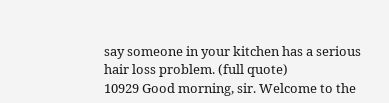say someone in your kitchen has a serious hair loss problem. (full quote)
10929 Good morning, sir. Welcome to the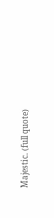Majestic. (full quote)